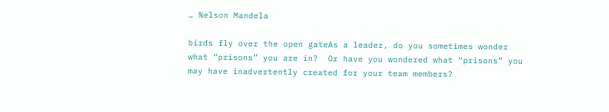… Nelson Mandela

birds fly over the open gateAs a leader, do you sometimes wonder what “prisons” you are in?  Or have you wondered what “prisons” you may have inadvertently created for your team members?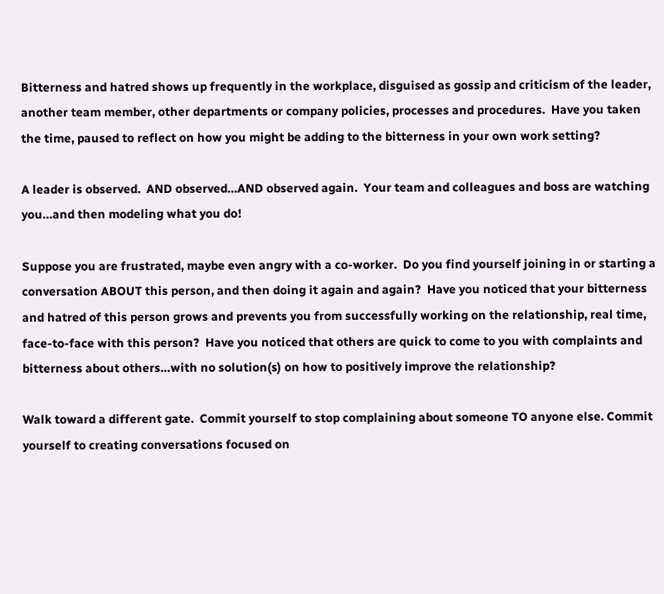Bitterness and hatred shows up frequently in the workplace, disguised as gossip and criticism of the leader, another team member, other departments or company policies, processes and procedures.  Have you taken the time, paused to reflect on how you might be adding to the bitterness in your own work setting?

A leader is observed.  AND observed…AND observed again.  Your team and colleagues and boss are watching you…and then modeling what you do!

Suppose you are frustrated, maybe even angry with a co-worker.  Do you find yourself joining in or starting a conversation ABOUT this person, and then doing it again and again?  Have you noticed that your bitterness and hatred of this person grows and prevents you from successfully working on the relationship, real time, face-to-face with this person?  Have you noticed that others are quick to come to you with complaints and bitterness about others…with no solution(s) on how to positively improve the relationship?

Walk toward a different gate.  Commit yourself to stop complaining about someone TO anyone else. Commit yourself to creating conversations focused on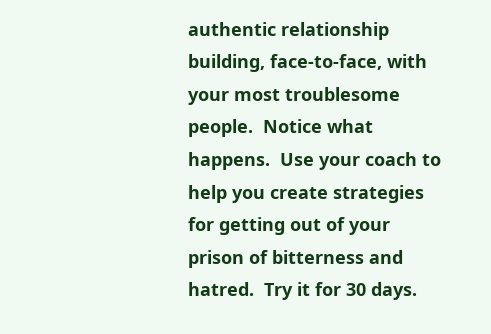authentic relationship building, face-to-face, with your most troublesome people.  Notice what happens.  Use your coach to help you create strategies for getting out of your prison of bitterness and hatred.  Try it for 30 days.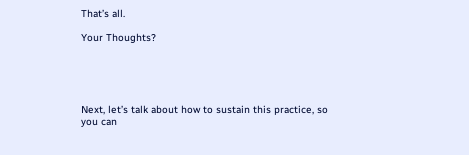That’s all.

Your Thoughts?





Next, let’s talk about how to sustain this practice, so you can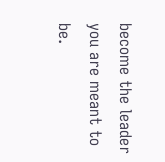become the leader you are meant to be.